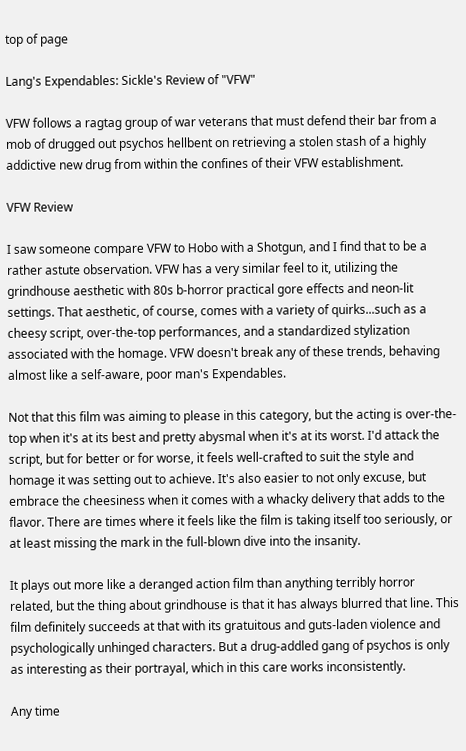top of page

Lang's Expendables: Sickle's Review of "VFW"

VFW follows a ragtag group of war veterans that must defend their bar from a mob of drugged out psychos hellbent on retrieving a stolen stash of a highly addictive new drug from within the confines of their VFW establishment.

VFW Review

I saw someone compare VFW to Hobo with a Shotgun, and I find that to be a rather astute observation. VFW has a very similar feel to it, utilizing the grindhouse aesthetic with 80s b-horror practical gore effects and neon-lit settings. That aesthetic, of course, comes with a variety of quirks...such as a cheesy script, over-the-top performances, and a standardized stylization associated with the homage. VFW doesn't break any of these trends, behaving almost like a self-aware, poor man's Expendables.

Not that this film was aiming to please in this category, but the acting is over-the-top when it's at its best and pretty abysmal when it's at its worst. I'd attack the script, but for better or for worse, it feels well-crafted to suit the style and homage it was setting out to achieve. It's also easier to not only excuse, but embrace the cheesiness when it comes with a whacky delivery that adds to the flavor. There are times where it feels like the film is taking itself too seriously, or at least missing the mark in the full-blown dive into the insanity.

It plays out more like a deranged action film than anything terribly horror related, but the thing about grindhouse is that it has always blurred that line. This film definitely succeeds at that with its gratuitous and guts-laden violence and psychologically unhinged characters. But a drug-addled gang of psychos is only as interesting as their portrayal, which in this care works inconsistently.

Any time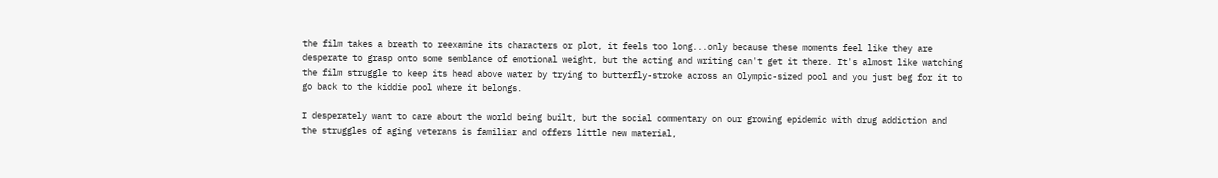the film takes a breath to reexamine its characters or plot, it feels too long...only because these moments feel like they are desperate to grasp onto some semblance of emotional weight, but the acting and writing can't get it there. It's almost like watching the film struggle to keep its head above water by trying to butterfly-stroke across an Olympic-sized pool and you just beg for it to go back to the kiddie pool where it belongs.

I desperately want to care about the world being built, but the social commentary on our growing epidemic with drug addiction and the struggles of aging veterans is familiar and offers little new material,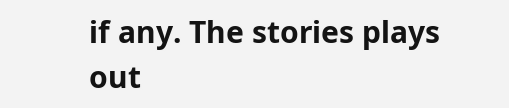if any. The stories plays out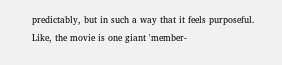predictably, but in such a way that it feels purposeful. Like, the movie is one giant 'member-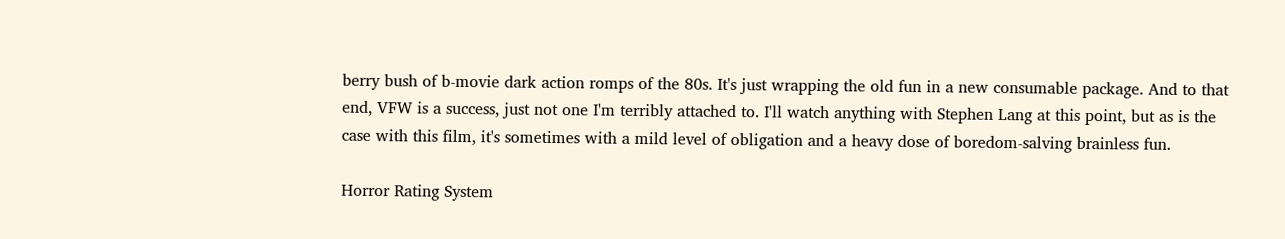berry bush of b-movie dark action romps of the 80s. It's just wrapping the old fun in a new consumable package. And to that end, VFW is a success, just not one I'm terribly attached to. I'll watch anything with Stephen Lang at this point, but as is the case with this film, it's sometimes with a mild level of obligation and a heavy dose of boredom-salving brainless fun.

Horror Rating System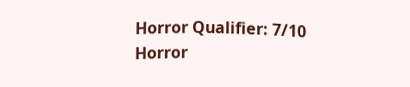Horror Qualifier: 7/10 Horror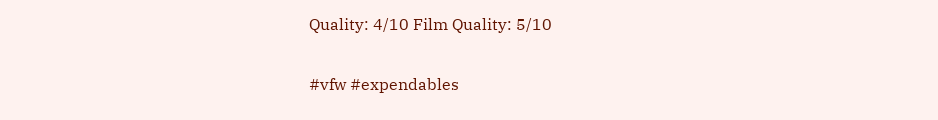Quality: 4/10 Film Quality: 5/10

#vfw #expendables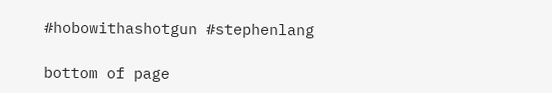#hobowithashotgun #stephenlang

bottom of page